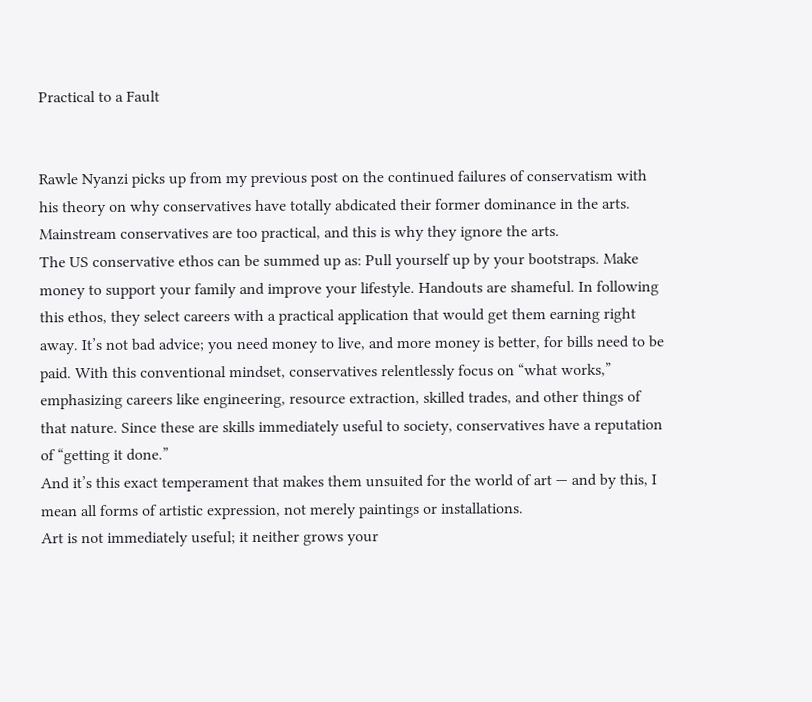Practical to a Fault


Rawle Nyanzi picks up from my previous post on the continued failures of conservatism with his theory on why conservatives have totally abdicated their former dominance in the arts.
Mainstream conservatives are too practical, and this is why they ignore the arts.
The US conservative ethos can be summed up as: Pull yourself up by your bootstraps. Make money to support your family and improve your lifestyle. Handouts are shameful. In following this ethos, they select careers with a practical application that would get them earning right away. It’s not bad advice; you need money to live, and more money is better, for bills need to be paid. With this conventional mindset, conservatives relentlessly focus on “what works,” emphasizing careers like engineering, resource extraction, skilled trades, and other things of that nature. Since these are skills immediately useful to society, conservatives have a reputation of “getting it done.”
And it’s this exact temperament that makes them unsuited for the world of art — and by this, I mean all forms of artistic expression, not merely paintings or installations.
Art is not immediately useful; it neither grows your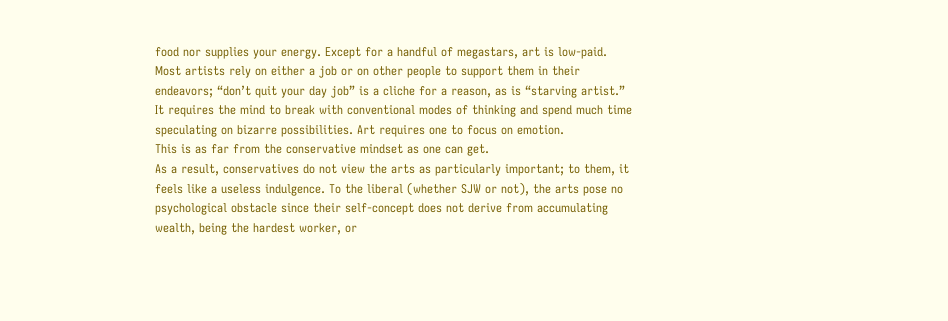food nor supplies your energy. Except for a handful of megastars, art is low-paid. Most artists rely on either a job or on other people to support them in their endeavors; “don’t quit your day job” is a cliche for a reason, as is “starving artist.” It requires the mind to break with conventional modes of thinking and spend much time speculating on bizarre possibilities. Art requires one to focus on emotion.
This is as far from the conservative mindset as one can get.
As a result, conservatives do not view the arts as particularly important; to them, it feels like a useless indulgence. To the liberal (whether SJW or not), the arts pose no psychological obstacle since their self-concept does not derive from accumulating wealth, being the hardest worker, or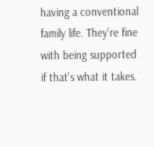having a conventional family life. They’re fine with being supported if that’s what it takes.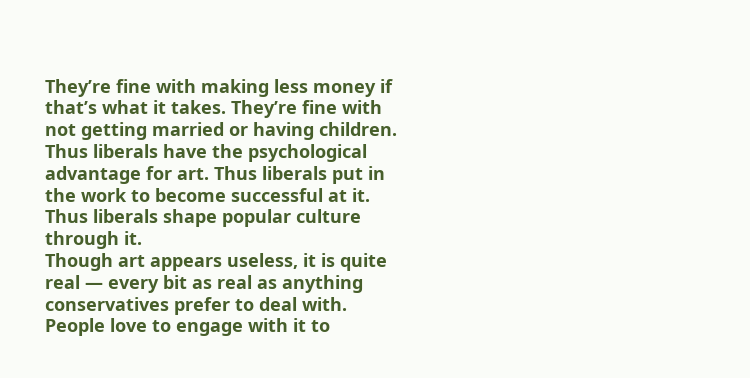They’re fine with making less money if that’s what it takes. They’re fine with not getting married or having children.
Thus liberals have the psychological advantage for art. Thus liberals put in the work to become successful at it. Thus liberals shape popular culture through it.
Though art appears useless, it is quite real — every bit as real as anything conservatives prefer to deal with. People love to engage with it to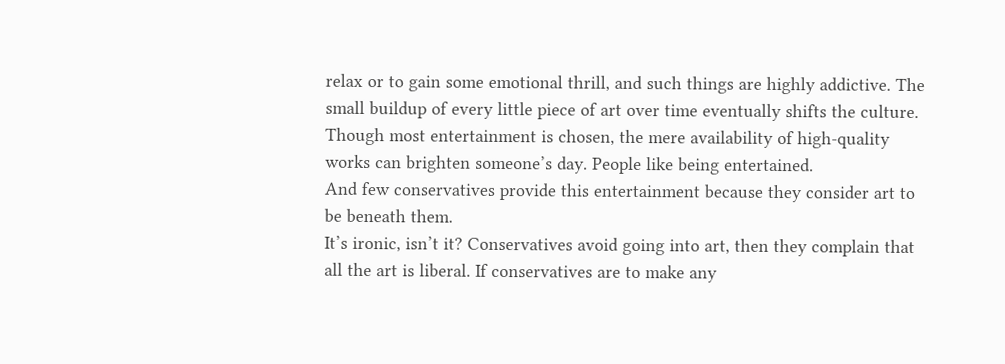relax or to gain some emotional thrill, and such things are highly addictive. The small buildup of every little piece of art over time eventually shifts the culture. Though most entertainment is chosen, the mere availability of high-quality works can brighten someone’s day. People like being entertained.
And few conservatives provide this entertainment because they consider art to be beneath them.
It’s ironic, isn’t it? Conservatives avoid going into art, then they complain that all the art is liberal. If conservatives are to make any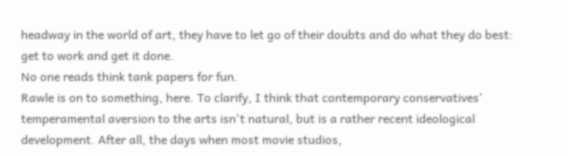headway in the world of art, they have to let go of their doubts and do what they do best: get to work and get it done.
No one reads think tank papers for fun.
Rawle is on to something, here. To clarify, I think that contemporary conservatives' temperamental aversion to the arts isn't natural, but is a rather recent ideological development. After all, the days when most movie studios,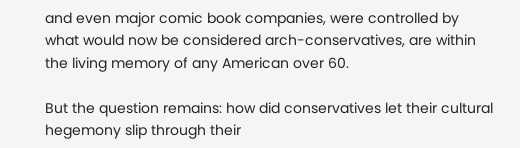and even major comic book companies, were controlled by what would now be considered arch-conservatives, are within the living memory of any American over 60.

But the question remains: how did conservatives let their cultural hegemony slip through their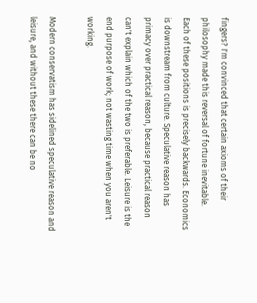fingers? I'm convinced that certain axioms of their philosophy made this reversal of fortune inevitable.
Each of these positions is precisely backwards. Economics is downstream from culture. Speculative reason has primacy over practical reason, because practical reason can't explain which of the two is preferable. Leisure is the end purpose of work; not wasting time when you aren't working.

Modern conservatism has sidelined speculative reason and leisure, and without these there can be no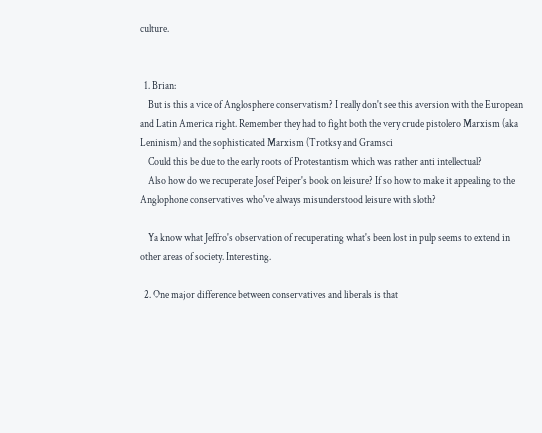culture.


  1. Brian:
    But is this a vice of Anglosphere conservatism? I really don't see this aversion with the European and Latin America right. Remember they had to fight both the very crude pistolero Marxism (aka Leninism) and the sophisticated Marxism (Trotksy and Gramsci
    Could this be due to the early roots of Protestantism which was rather anti intellectual?
    Also how do we recuperate Josef Peiper's book on leisure? If so how to make it appealing to the Anglophone conservatives who've always misunderstood leisure with sloth?

    Ya know what Jeffro's observation of recuperating what's been lost in pulp seems to extend in other areas of society. Interesting.

  2. One major difference between conservatives and liberals is that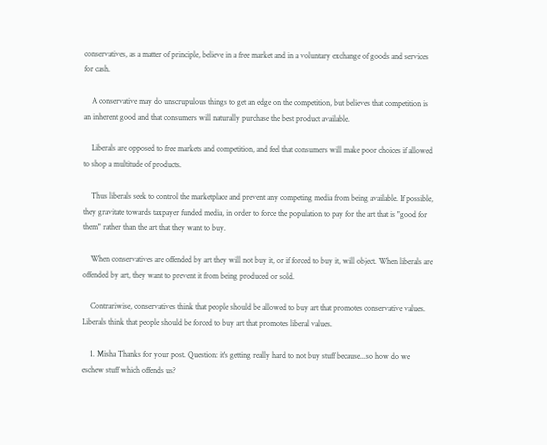conservatives, as a matter of principle, believe in a free market and in a voluntary exchange of goods and services for cash.

    A conservative may do unscrupulous things to get an edge on the competition, but believes that competition is an inherent good and that consumers will naturally purchase the best product available.

    Liberals are opposed to free markets and competition, and feel that consumers will make poor choices if allowed to shop a multitude of products.

    Thus liberals seek to control the marketplace and prevent any competing media from being available. If possible, they gravitate towards taxpayer funded media, in order to force the population to pay for the art that is "good for them" rather than the art that they want to buy.

    When conservatives are offended by art they will not buy it, or if forced to buy it, will object. When liberals are offended by art, they want to prevent it from being produced or sold.

    Contrariwise, conservatives think that people should be allowed to buy art that promotes conservative values. Liberals think that people should be forced to buy art that promotes liberal values.

    1. Misha Thanks for your post. Question: it's getting really hard to not buy stuff because...so how do we eschew stuff which offends us?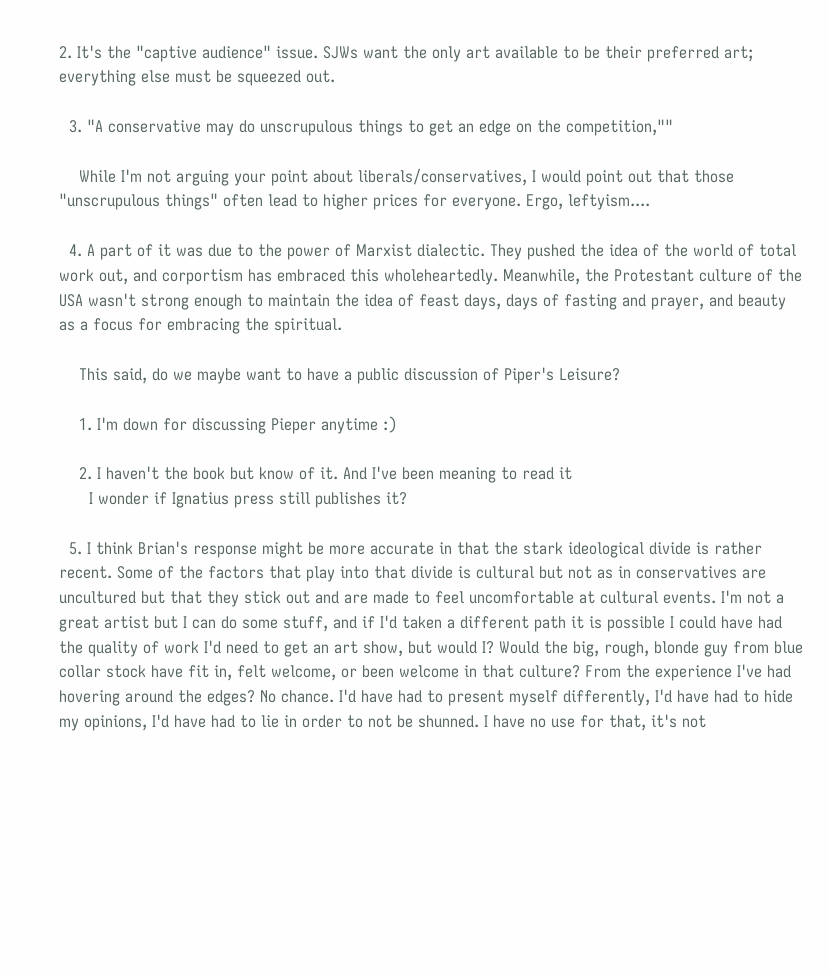2. It's the "captive audience" issue. SJWs want the only art available to be their preferred art; everything else must be squeezed out.

  3. "A conservative may do unscrupulous things to get an edge on the competition,""

    While I'm not arguing your point about liberals/conservatives, I would point out that those "unscrupulous things" often lead to higher prices for everyone. Ergo, leftyism....

  4. A part of it was due to the power of Marxist dialectic. They pushed the idea of the world of total work out, and corportism has embraced this wholeheartedly. Meanwhile, the Protestant culture of the USA wasn't strong enough to maintain the idea of feast days, days of fasting and prayer, and beauty as a focus for embracing the spiritual.

    This said, do we maybe want to have a public discussion of Piper's Leisure?

    1. I'm down for discussing Pieper anytime :)

    2. I haven't the book but know of it. And I've been meaning to read it
      I wonder if Ignatius press still publishes it?

  5. I think Brian's response might be more accurate in that the stark ideological divide is rather recent. Some of the factors that play into that divide is cultural but not as in conservatives are uncultured but that they stick out and are made to feel uncomfortable at cultural events. I'm not a great artist but I can do some stuff, and if I'd taken a different path it is possible I could have had the quality of work I'd need to get an art show, but would I? Would the big, rough, blonde guy from blue collar stock have fit in, felt welcome, or been welcome in that culture? From the experience I've had hovering around the edges? No chance. I'd have had to present myself differently, I'd have had to hide my opinions, I'd have had to lie in order to not be shunned. I have no use for that, it's not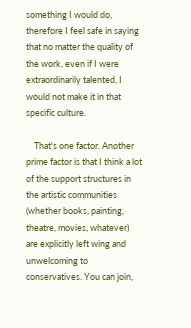something I would do, therefore I feel safe in saying that no matter the quality of the work, even if I were extraordinarily talented, I would not make it in that specific culture.

    That's one factor. Another prime factor is that I think a lot of the support structures in the artistic communities (whether books, painting, theatre, movies, whatever) are explicitly left wing and unwelcoming to conservatives. You can join,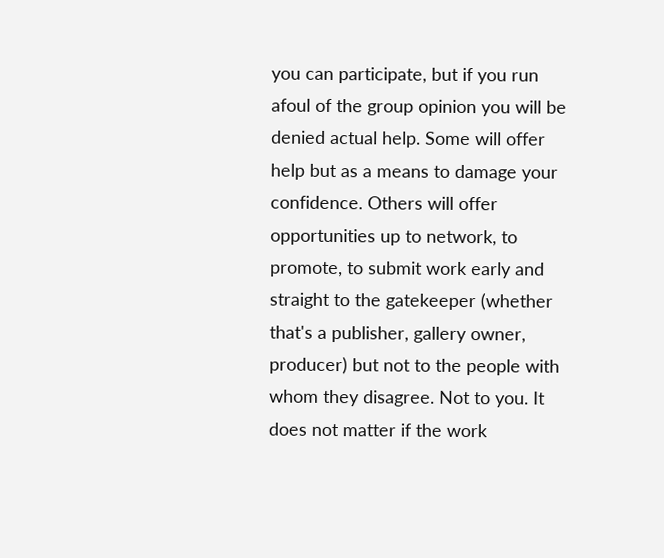you can participate, but if you run afoul of the group opinion you will be denied actual help. Some will offer help but as a means to damage your confidence. Others will offer opportunities up to network, to promote, to submit work early and straight to the gatekeeper (whether that's a publisher, gallery owner, producer) but not to the people with whom they disagree. Not to you. It does not matter if the work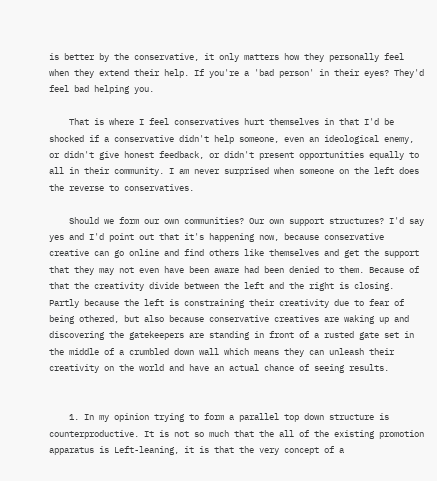is better by the conservative, it only matters how they personally feel when they extend their help. If you're a 'bad person' in their eyes? They'd feel bad helping you.

    That is where I feel conservatives hurt themselves in that I'd be shocked if a conservative didn't help someone, even an ideological enemy, or didn't give honest feedback, or didn't present opportunities equally to all in their community. I am never surprised when someone on the left does the reverse to conservatives.

    Should we form our own communities? Our own support structures? I'd say yes and I'd point out that it's happening now, because conservative creative can go online and find others like themselves and get the support that they may not even have been aware had been denied to them. Because of that the creativity divide between the left and the right is closing. Partly because the left is constraining their creativity due to fear of being othered, but also because conservative creatives are waking up and discovering the gatekeepers are standing in front of a rusted gate set in the middle of a crumbled down wall which means they can unleash their creativity on the world and have an actual chance of seeing results.


    1. In my opinion trying to form a parallel top down structure is counterproductive. It is not so much that the all of the existing promotion apparatus is Left-leaning, it is that the very concept of a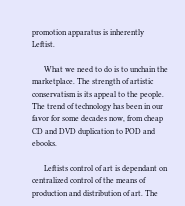promotion apparatus is inherently Leftist.

      What we need to do is to unchain the marketplace. The strength of artistic conservatism is its appeal to the people. The trend of technology has been in our favor for some decades now, from cheap CD and DVD duplication to POD and ebooks.

      Leftists control of art is dependant on centralized control of the means of production and distribution of art. The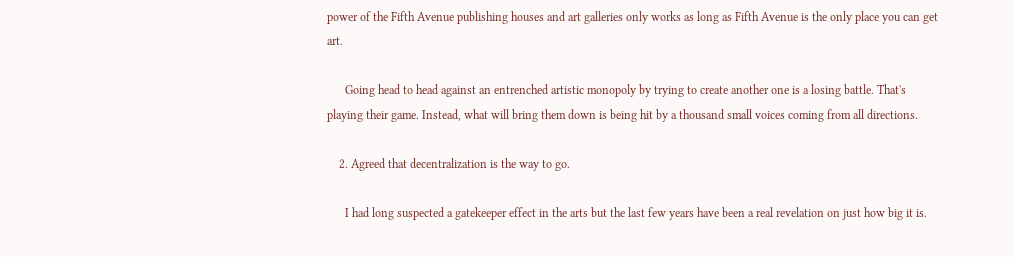power of the Fifth Avenue publishing houses and art galleries only works as long as Fifth Avenue is the only place you can get art.

      Going head to head against an entrenched artistic monopoly by trying to create another one is a losing battle. That's playing their game. Instead, what will bring them down is being hit by a thousand small voices coming from all directions.

    2. Agreed that decentralization is the way to go.

      I had long suspected a gatekeeper effect in the arts but the last few years have been a real revelation on just how big it is.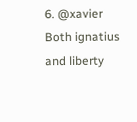6. @xavier Both ignatius and liberty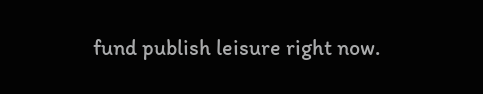fund publish leisure right now.